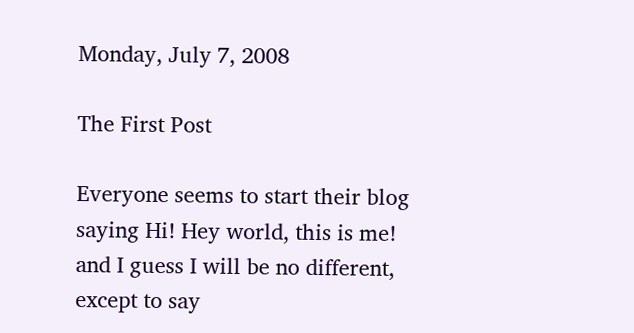Monday, July 7, 2008

The First Post

Everyone seems to start their blog saying Hi! Hey world, this is me! and I guess I will be no different, except to say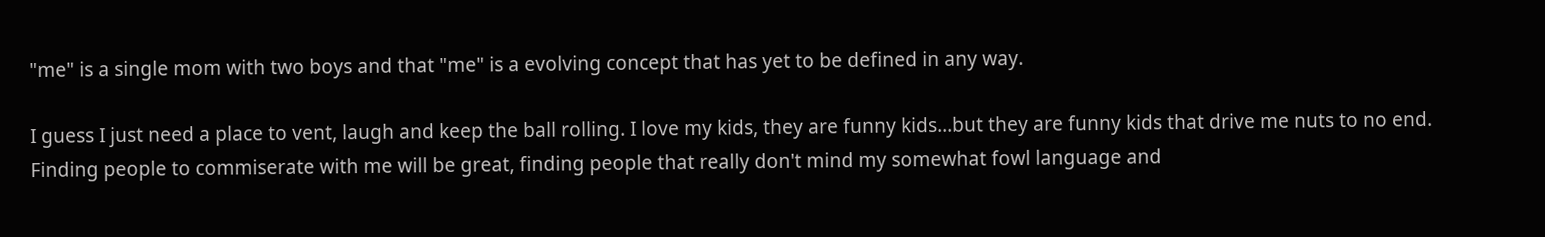"me" is a single mom with two boys and that "me" is a evolving concept that has yet to be defined in any way.

I guess I just need a place to vent, laugh and keep the ball rolling. I love my kids, they are funny kids...but they are funny kids that drive me nuts to no end. Finding people to commiserate with me will be great, finding people that really don't mind my somewhat fowl language and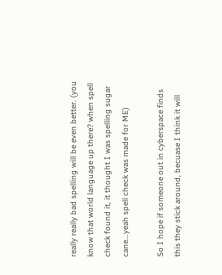really really bad spelling will be even better. (you know that world language up there? when spell check found it, it thought I was spelling sugar cane...yeah spell check was made for ME)

So I hope if someone out in cyberspace finds this they stick around, becuase I think it will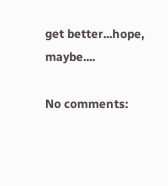get better...hope, maybe....

No comments: